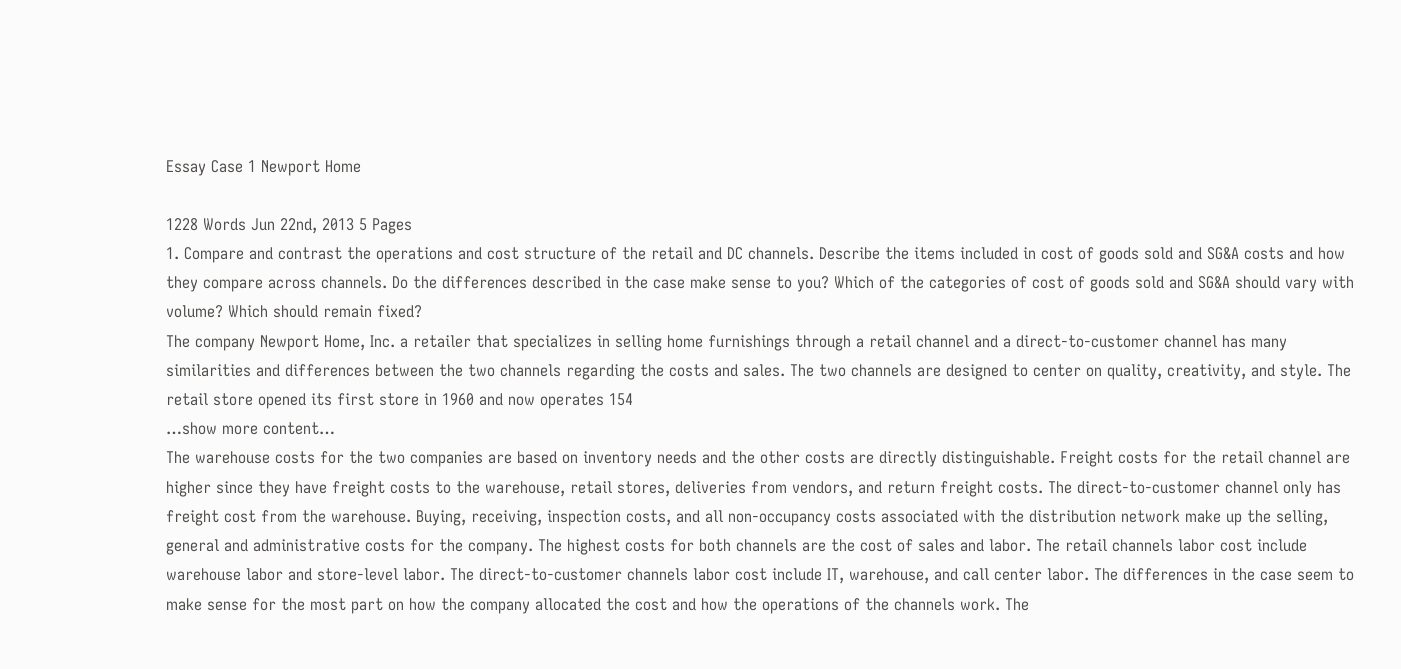Essay Case 1 Newport Home

1228 Words Jun 22nd, 2013 5 Pages
1. Compare and contrast the operations and cost structure of the retail and DC channels. Describe the items included in cost of goods sold and SG&A costs and how they compare across channels. Do the differences described in the case make sense to you? Which of the categories of cost of goods sold and SG&A should vary with volume? Which should remain fixed?
The company Newport Home, Inc. a retailer that specializes in selling home furnishings through a retail channel and a direct-to-customer channel has many similarities and differences between the two channels regarding the costs and sales. The two channels are designed to center on quality, creativity, and style. The retail store opened its first store in 1960 and now operates 154
…show more content…
The warehouse costs for the two companies are based on inventory needs and the other costs are directly distinguishable. Freight costs for the retail channel are higher since they have freight costs to the warehouse, retail stores, deliveries from vendors, and return freight costs. The direct-to-customer channel only has freight cost from the warehouse. Buying, receiving, inspection costs, and all non-occupancy costs associated with the distribution network make up the selling, general and administrative costs for the company. The highest costs for both channels are the cost of sales and labor. The retail channels labor cost include warehouse labor and store-level labor. The direct-to-customer channels labor cost include IT, warehouse, and call center labor. The differences in the case seem to make sense for the most part on how the company allocated the cost and how the operations of the channels work. The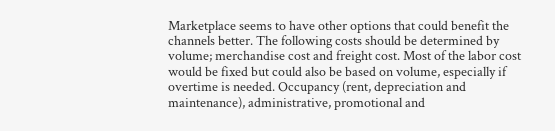Marketplace seems to have other options that could benefit the channels better. The following costs should be determined by volume; merchandise cost and freight cost. Most of the labor cost would be fixed but could also be based on volume, especially if overtime is needed. Occupancy (rent, depreciation and maintenance), administrative, promotional and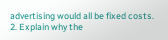advertising would all be fixed costs.
2. Explain why the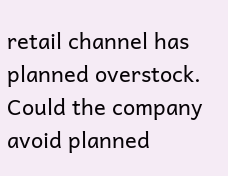retail channel has planned overstock. Could the company avoid planned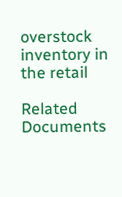overstock inventory in the retail

Related Documents